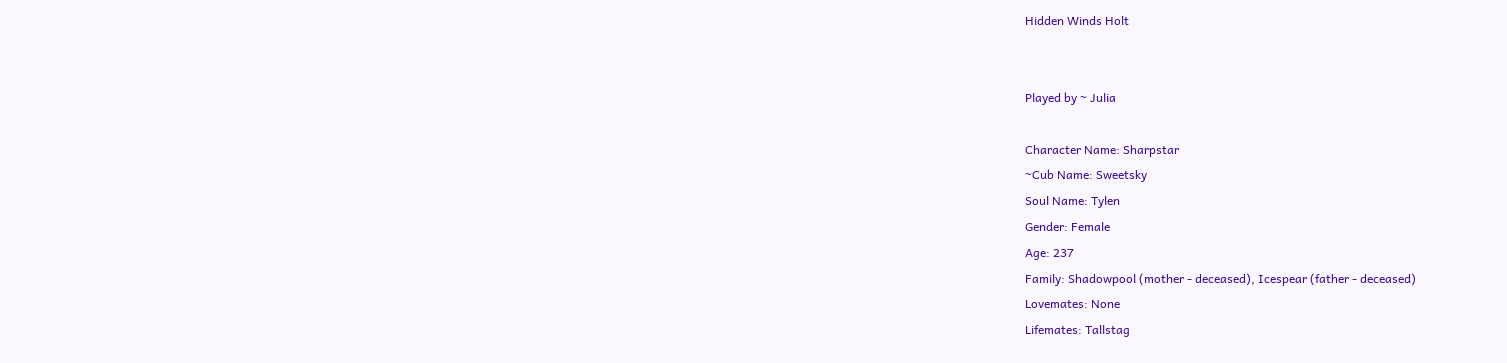Hidden Winds Holt


Played by ~ Julia

Character Name: Sharpstar
~Cub Name: Sweetsky
Soul Name: Tylen
Gender: Female
Age: 237
Family: Shadowpool (mother - deceased), Icespear (father - deceased)
Lovemates: None
Lifemates: Tallstag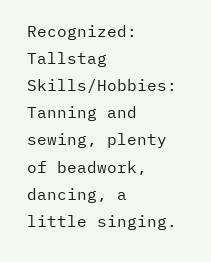Recognized: Tallstag
Skills/Hobbies: Tanning and sewing, plenty of beadwork, dancing, a little singing.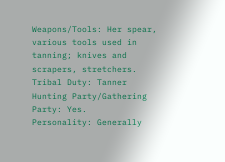Weapons/Tools: Her spear, various tools used in tanning; knives and scrapers, stretchers.
Tribal Duty: Tanner
Hunting Party/Gathering Party: Yes.
Personality: Generally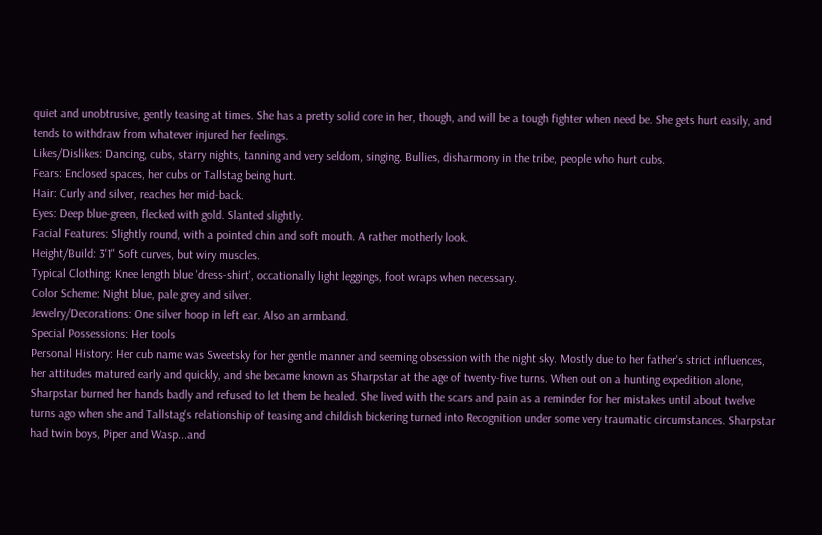quiet and unobtrusive, gently teasing at times. She has a pretty solid core in her, though, and will be a tough fighter when need be. She gets hurt easily, and tends to withdraw from whatever injured her feelings.
Likes/Dislikes: Dancing, cubs, starry nights, tanning and very seldom, singing. Bullies, disharmony in the tribe, people who hurt cubs.
Fears: Enclosed spaces, her cubs or Tallstag being hurt.
Hair: Curly and silver, reaches her mid-back.
Eyes: Deep blue-green, flecked with gold. Slanted slightly.
Facial Features: Slightly round, with a pointed chin and soft mouth. A rather motherly look.
Height/Build: 3'1" Soft curves, but wiry muscles.
Typical Clothing: Knee length blue 'dress-shirt', occationally light leggings, foot wraps when necessary.
Color Scheme: Night blue, pale grey and silver.
Jewelry/Decorations: One silver hoop in left ear. Also an armband.
Special Possessions: Her tools
Personal History: Her cub name was Sweetsky for her gentle manner and seeming obsession with the night sky. Mostly due to her father's strict influences, her attitudes matured early and quickly, and she became known as Sharpstar at the age of twenty-five turns. When out on a hunting expedition alone, Sharpstar burned her hands badly and refused to let them be healed. She lived with the scars and pain as a reminder for her mistakes until about twelve turns ago when she and Tallstag's relationship of teasing and childish bickering turned into Recognition under some very traumatic circumstances. Sharpstar had twin boys, Piper and Wasp...and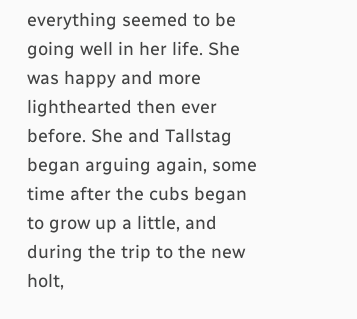everything seemed to be going well in her life. She was happy and more lighthearted then ever before. She and Tallstag began arguing again, some time after the cubs began to grow up a little, and during the trip to the new holt,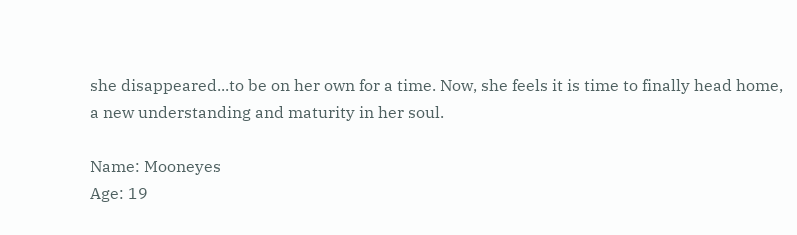she disappeared...to be on her own for a time. Now, she feels it is time to finally head home, a new understanding and maturity in her soul.

Name: Mooneyes
Age: 19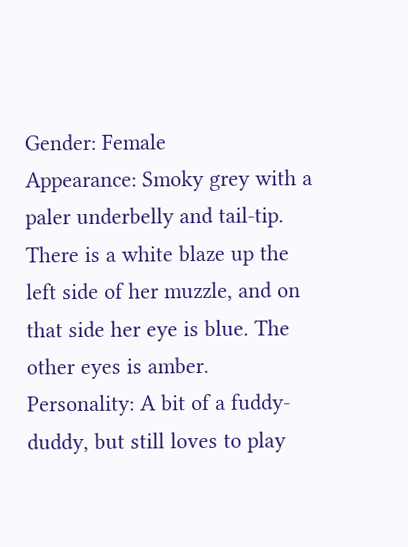Gender: Female
Appearance: Smoky grey with a paler underbelly and tail-tip. There is a white blaze up the left side of her muzzle, and on that side her eye is blue. The other eyes is amber.
Personality: A bit of a fuddy-duddy, but still loves to play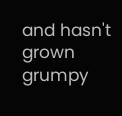and hasn't grown grumpy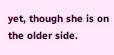yet, though she is on the older side.